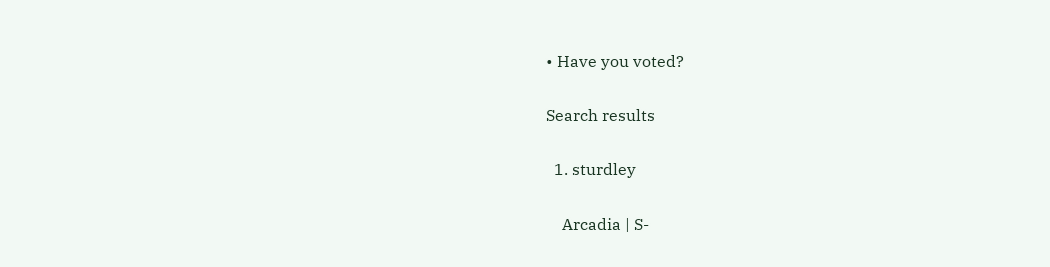• Have you voted?

Search results

  1. sturdley

    Arcadia | S-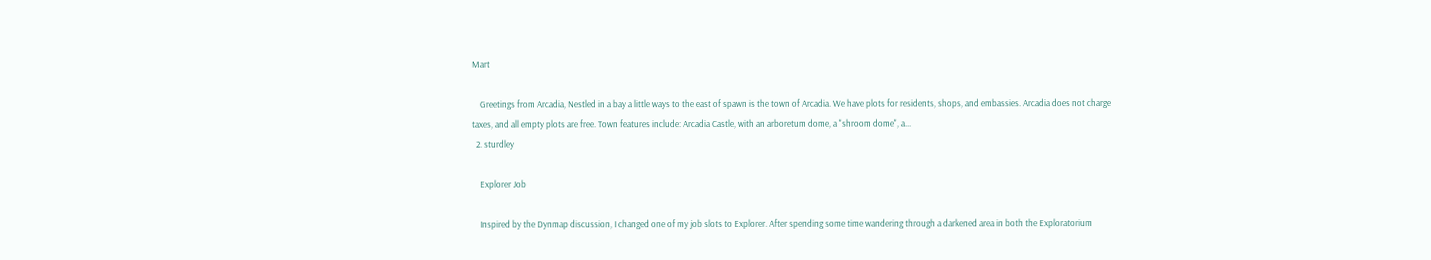Mart

    Greetings from Arcadia, Nestled in a bay a little ways to the east of spawn is the town of Arcadia. We have plots for residents, shops, and embassies. Arcadia does not charge taxes, and all empty plots are free. Town features include: Arcadia Castle, with an arboretum dome, a "shroom dome", a...
  2. sturdley

    Explorer Job

    Inspired by the Dynmap discussion, I changed one of my job slots to Explorer. After spending some time wandering through a darkened area in both the Exploratorium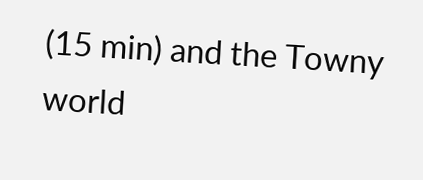(15 min) and the Towny world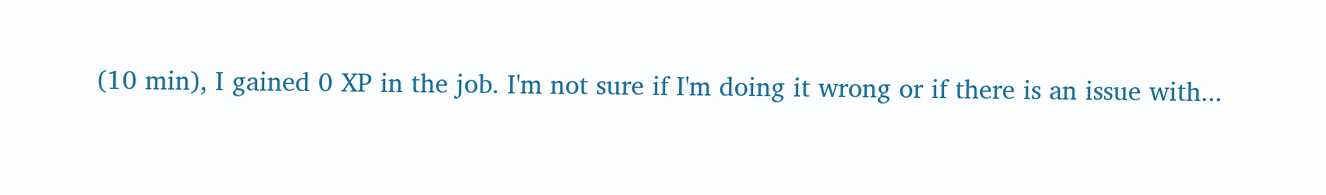(10 min), I gained 0 XP in the job. I'm not sure if I'm doing it wrong or if there is an issue with...